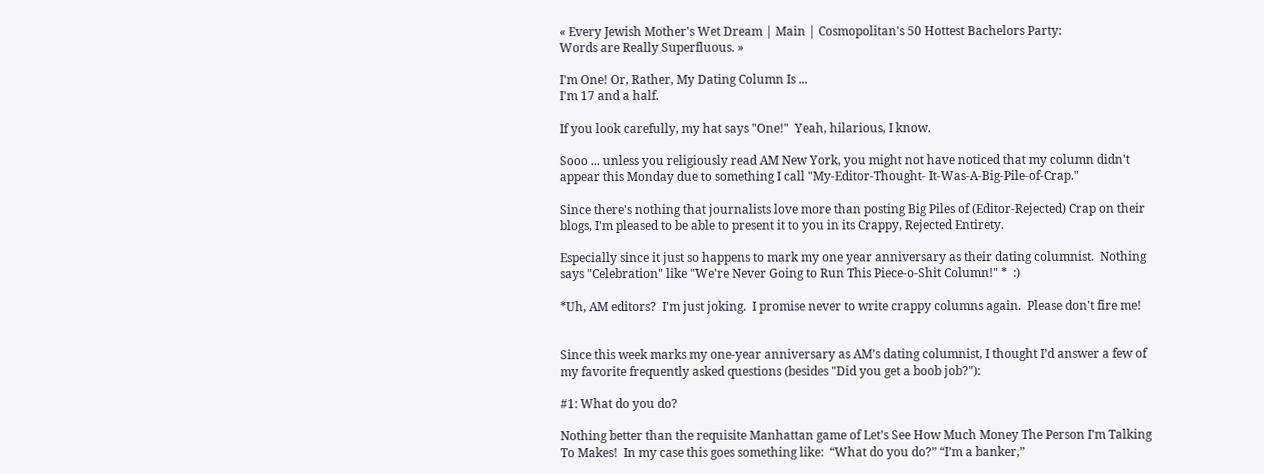« Every Jewish Mother's Wet Dream | Main | Cosmopolitan's 50 Hottest Bachelors Party:
Words are Really Superfluous. »

I'm One! Or, Rather, My Dating Column Is ...
I'm 17 and a half.

If you look carefully, my hat says "One!"  Yeah, hilarious, I know.

Sooo ... unless you religiously read AM New York, you might not have noticed that my column didn't appear this Monday due to something I call "My-Editor-Thought- It-Was-A-Big-Pile-of-Crap."

Since there's nothing that journalists love more than posting Big Piles of (Editor-Rejected) Crap on their blogs, I'm pleased to be able to present it to you in its Crappy, Rejected Entirety.

Especially since it just so happens to mark my one year anniversary as their dating columnist.  Nothing says "Celebration" like "We're Never Going to Run This Piece-o-Shit Column!" *  :)

*Uh, AM editors?  I'm just joking.  I promise never to write crappy columns again.  Please don't fire me!


Since this week marks my one-year anniversary as AM’s dating columnist, I thought I’d answer a few of my favorite frequently asked questions (besides "Did you get a boob job?"):

#1: What do you do?

Nothing better than the requisite Manhattan game of Let’s See How Much Money The Person I’m Talking To Makes!  In my case this goes something like:  “What do you do?” “I’m a banker,”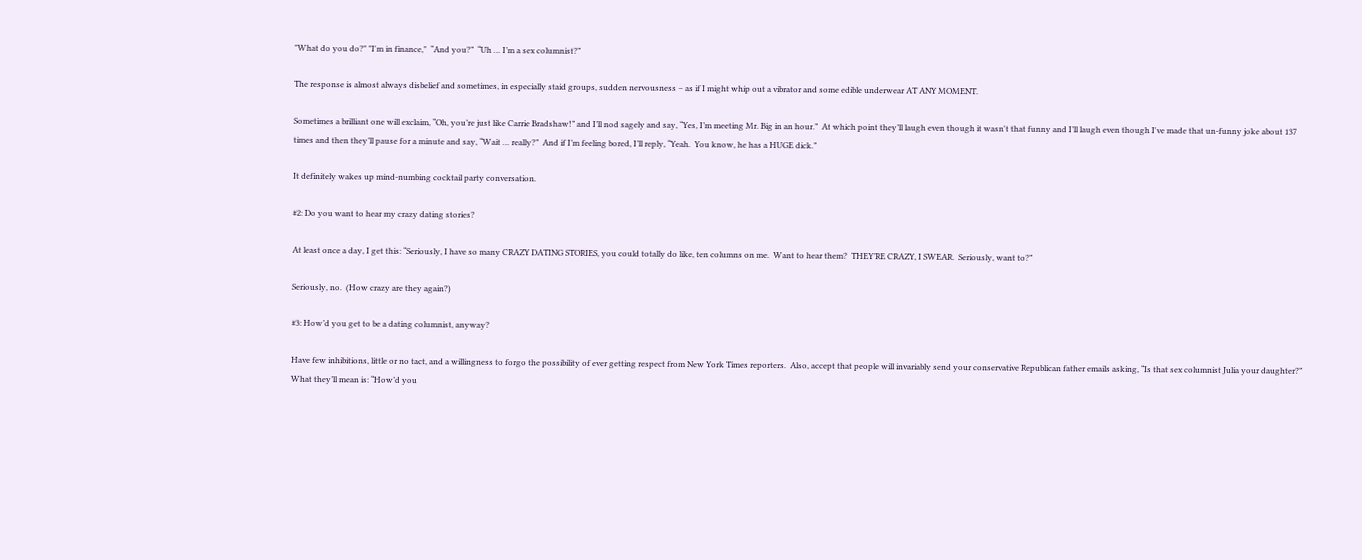"What do you do?" "I'm in finance,"  “And you?”  “Uh … I’m a sex columnist?”

The response is almost always disbelief and sometimes, in especially staid groups, sudden nervousness – as if I might whip out a vibrator and some edible underwear AT ANY MOMENT.

Sometimes a brilliant one will exclaim, “Oh, you’re just like Carrie Bradshaw!” and I’ll nod sagely and say, “Yes, I’m meeting Mr. Big in an hour.”  At which point they’ll laugh even though it wasn't that funny and I’ll laugh even though I've made that un-funny joke about 137 times and then they’ll pause for a minute and say, “Wait … really?”  And if I’m feeling bored, I’ll reply, “Yeah.  You know, he has a HUGE dick.”

It definitely wakes up mind-numbing cocktail party conversation.

#2: Do you want to hear my crazy dating stories?

At least once a day, I get this: “Seriously, I have so many CRAZY DATING STORIES, you could totally do like, ten columns on me.  Want to hear them?  THEY’RE CRAZY, I SWEAR.  Seriously, want to?”

Seriously, no.  (How crazy are they again?)

#3: How’d you get to be a dating columnist, anyway?

Have few inhibitions, little or no tact, and a willingness to forgo the possibility of ever getting respect from New York Times reporters.  Also, accept that people will invariably send your conservative Republican father emails asking, “Is that sex columnist Julia your daughter?”  What they’ll mean is: “How’d you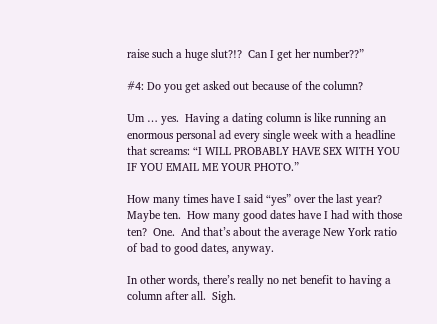raise such a huge slut?!?  Can I get her number??”

#4: Do you get asked out because of the column?

Um … yes.  Having a dating column is like running an enormous personal ad every single week with a headline that screams: “I WILL PROBABLY HAVE SEX WITH YOU IF YOU EMAIL ME YOUR PHOTO.”

How many times have I said “yes” over the last year?  Maybe ten.  How many good dates have I had with those ten?  One.  And that’s about the average New York ratio of bad to good dates, anyway.

In other words, there’s really no net benefit to having a column after all.  Sigh.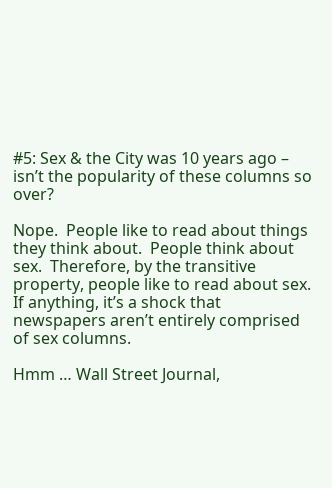#5: Sex & the City was 10 years ago – isn’t the popularity of these columns so over?

Nope.  People like to read about things they think about.  People think about sex.  Therefore, by the transitive property, people like to read about sex. If anything, it’s a shock that newspapers aren’t entirely comprised of sex columns.

Hmm … Wall Street Journal,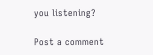you listening?

Post a comment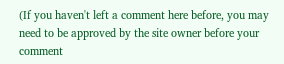(If you haven't left a comment here before, you may need to be approved by the site owner before your comment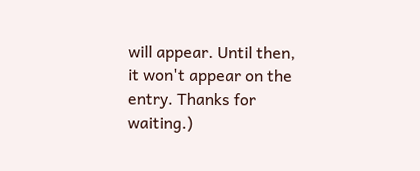will appear. Until then, it won't appear on the entry. Thanks for waiting.)